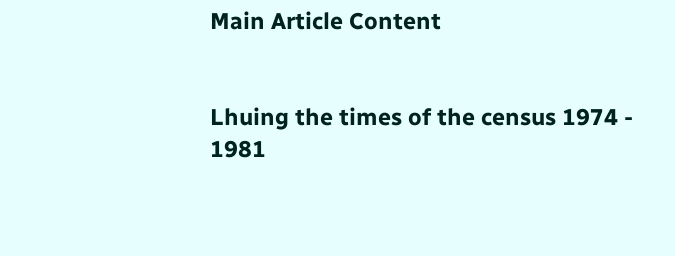Main Article Content


Lhuing the times of the census 1974 - 1981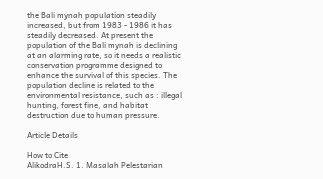the Bali mynah population steadily increased, but from 1983 - 1986 it has steadily decreased. At present the population of the Bali mynah is declining at an alarming rate, so it needs a realistic conservation programme designed to enhance the survival of this species. The population decline is related to the environmental resistance, such as : illegal hunting, forest fine, and habitat destruction due to human pressure.

Article Details

How to Cite
AlikodraH.S. 1. Masalah Pelestarian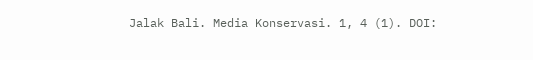Jalak Bali. Media Konservasi. 1, 4 (1). DOI: